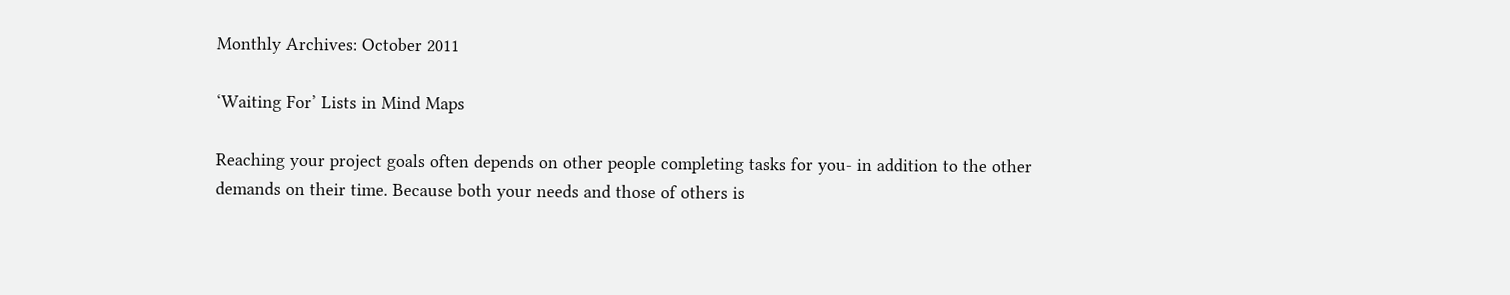Monthly Archives: October 2011

‘Waiting For’ Lists in Mind Maps

Reaching your project goals often depends on other people completing tasks for you- in addition to the other demands on their time. Because both your needs and those of others is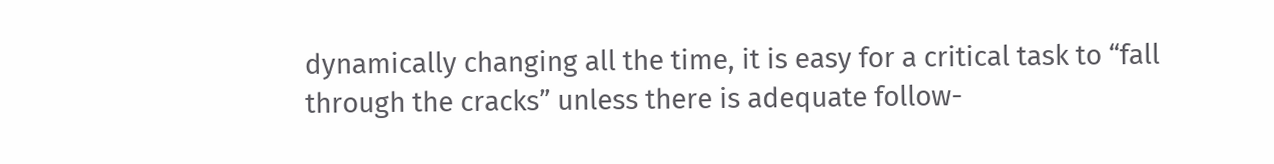dynamically changing all the time, it is easy for a critical task to “fall through the cracks” unless there is adequate follow-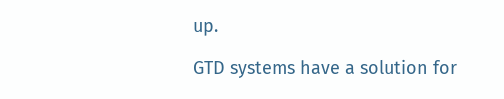up.

GTD systems have a solution for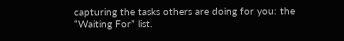capturing the tasks others are doing for you: the “Waiting For” list.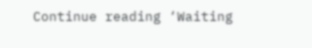Continue reading ‘Waiting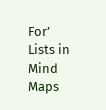For’ Lists in Mind Maps